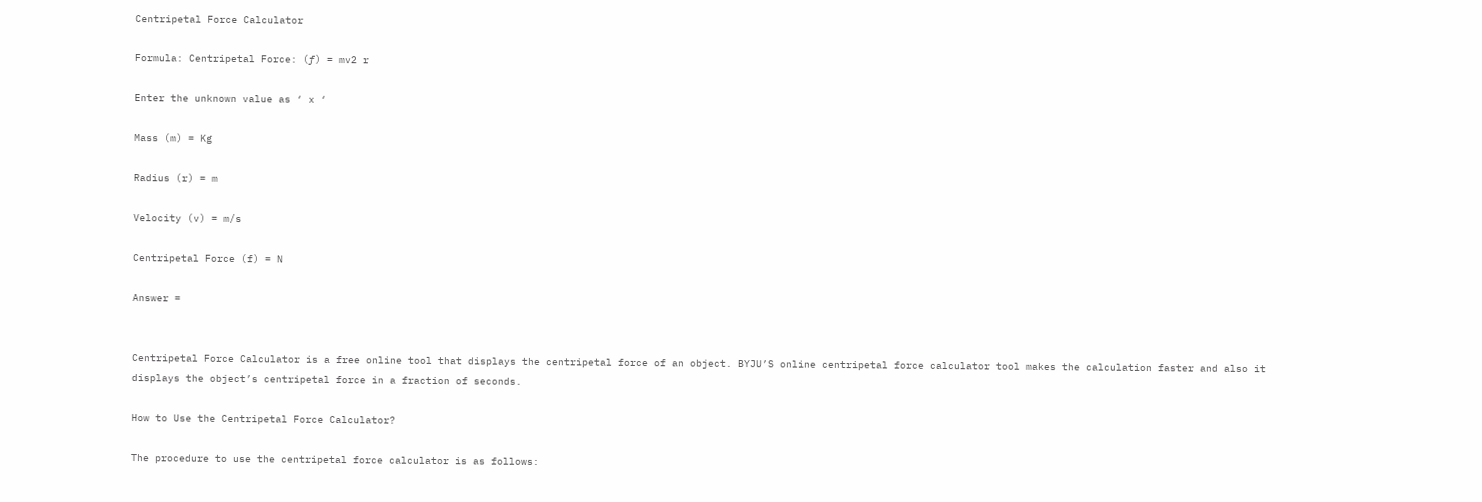Centripetal Force Calculator

Formula: Centripetal Force: (ƒ) = mv2 r

Enter the unknown value as ‘ x ‘

Mass (m) = Kg

Radius (r) = m

Velocity (v) = m/s

Centripetal Force (f) = N

Answer =


Centripetal Force Calculator is a free online tool that displays the centripetal force of an object. BYJU’S online centripetal force calculator tool makes the calculation faster and also it displays the object’s centripetal force in a fraction of seconds.

How to Use the Centripetal Force Calculator?

The procedure to use the centripetal force calculator is as follows: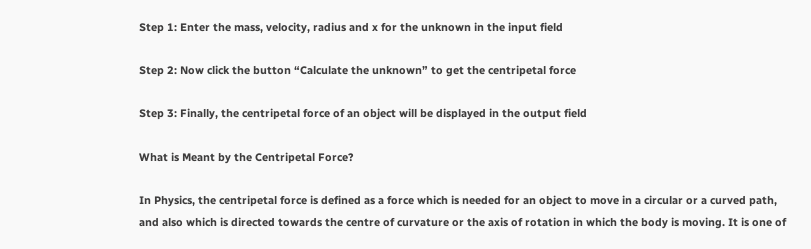Step 1: Enter the mass, velocity, radius and x for the unknown in the input field

Step 2: Now click the button “Calculate the unknown” to get the centripetal force

Step 3: Finally, the centripetal force of an object will be displayed in the output field

What is Meant by the Centripetal Force?

In Physics, the centripetal force is defined as a force which is needed for an object to move in a circular or a curved path, and also which is directed towards the centre of curvature or the axis of rotation in which the body is moving. It is one of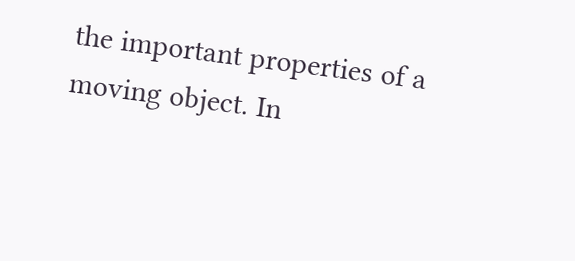the important properties of a moving object. In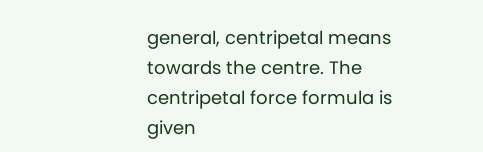general, centripetal means towards the centre. The centripetal force formula is given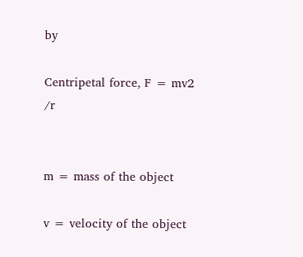by

Centripetal force, F = mv2 /r


m = mass of the object

v = velocity of the object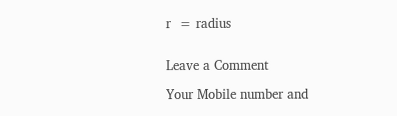r  = radius


Leave a Comment

Your Mobile number and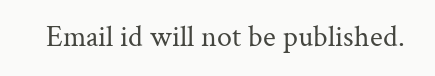Email id will not be published.